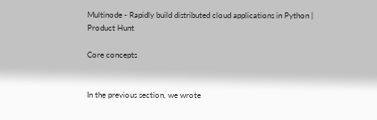Multinode - Rapidly build distributed cloud applications in Python | Product Hunt

Core concepts


In the previous section, we wrote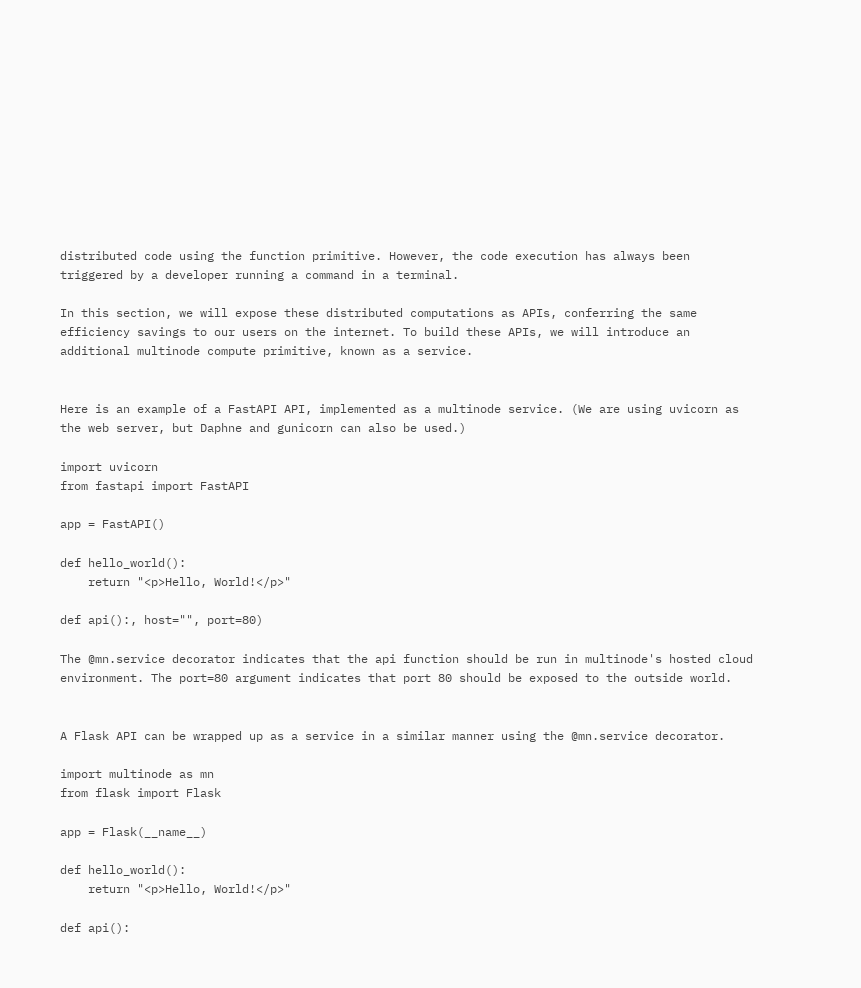distributed code using the function primitive. However, the code execution has always been triggered by a developer running a command in a terminal.

In this section, we will expose these distributed computations as APIs, conferring the same efficiency savings to our users on the internet. To build these APIs, we will introduce an additional multinode compute primitive, known as a service.


Here is an example of a FastAPI API, implemented as a multinode service. (We are using uvicorn as the web server, but Daphne and gunicorn can also be used.)

import uvicorn
from fastapi import FastAPI

app = FastAPI()

def hello_world():
    return "<p>Hello, World!</p>"

def api():, host="", port=80)

The @mn.service decorator indicates that the api function should be run in multinode's hosted cloud environment. The port=80 argument indicates that port 80 should be exposed to the outside world.


A Flask API can be wrapped up as a service in a similar manner using the @mn.service decorator.

import multinode as mn
from flask import Flask

app = Flask(__name__)

def hello_world():
    return "<p>Hello, World!</p>"

def api():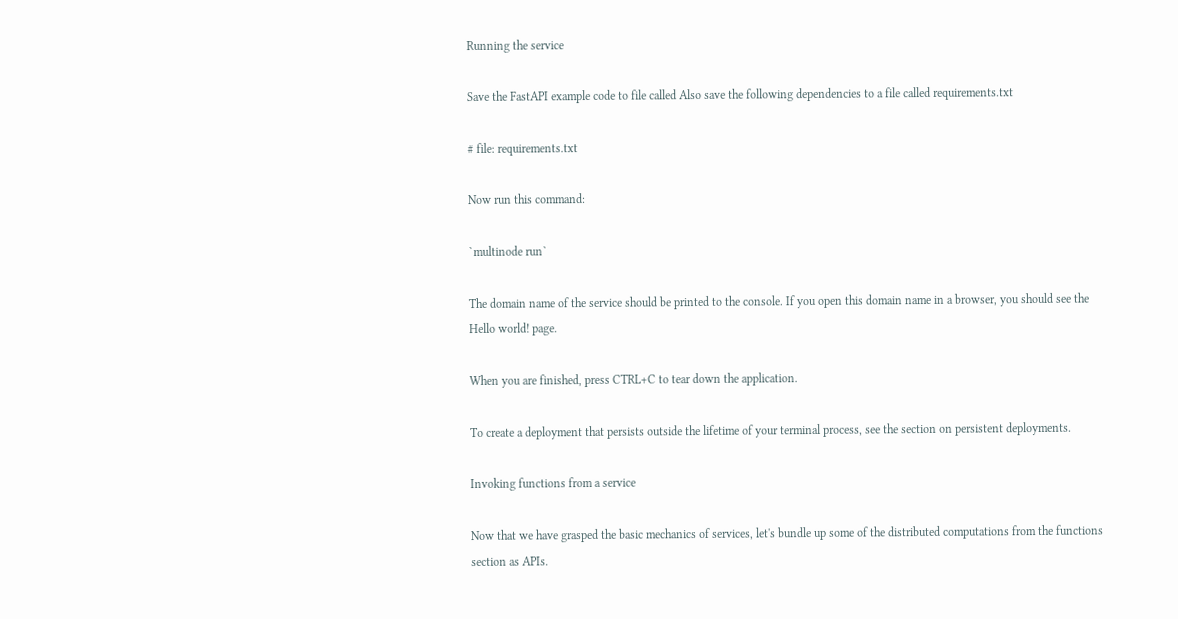Running the service

Save the FastAPI example code to file called Also save the following dependencies to a file called requirements.txt

# file: requirements.txt

Now run this command:

`multinode run`

The domain name of the service should be printed to the console. If you open this domain name in a browser, you should see the Hello world! page.

When you are finished, press CTRL+C to tear down the application.

To create a deployment that persists outside the lifetime of your terminal process, see the section on persistent deployments.

Invoking functions from a service

Now that we have grasped the basic mechanics of services, let's bundle up some of the distributed computations from the functions section as APIs.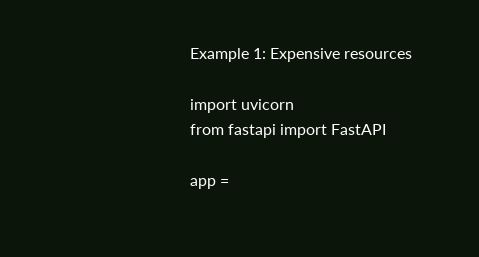Example 1: Expensive resources

import uvicorn
from fastapi import FastAPI

app =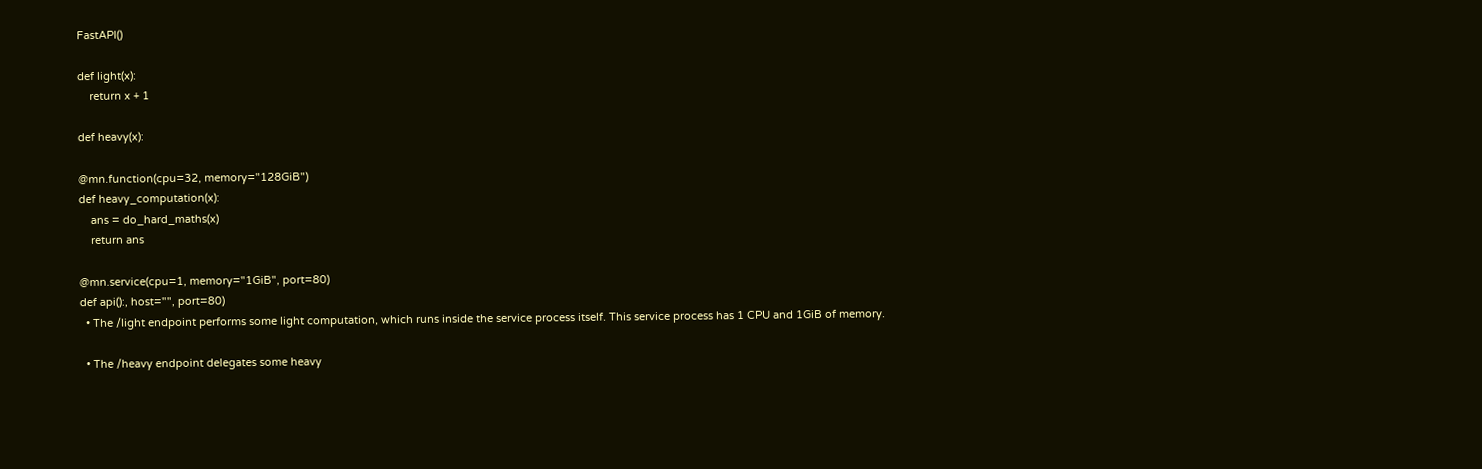FastAPI()

def light(x):
    return x + 1

def heavy(x):

@mn.function(cpu=32, memory="128GiB")
def heavy_computation(x):
    ans = do_hard_maths(x)
    return ans

@mn.service(cpu=1, memory="1GiB", port=80)
def api():, host="", port=80)
  • The /light endpoint performs some light computation, which runs inside the service process itself. This service process has 1 CPU and 1GiB of memory.

  • The /heavy endpoint delegates some heavy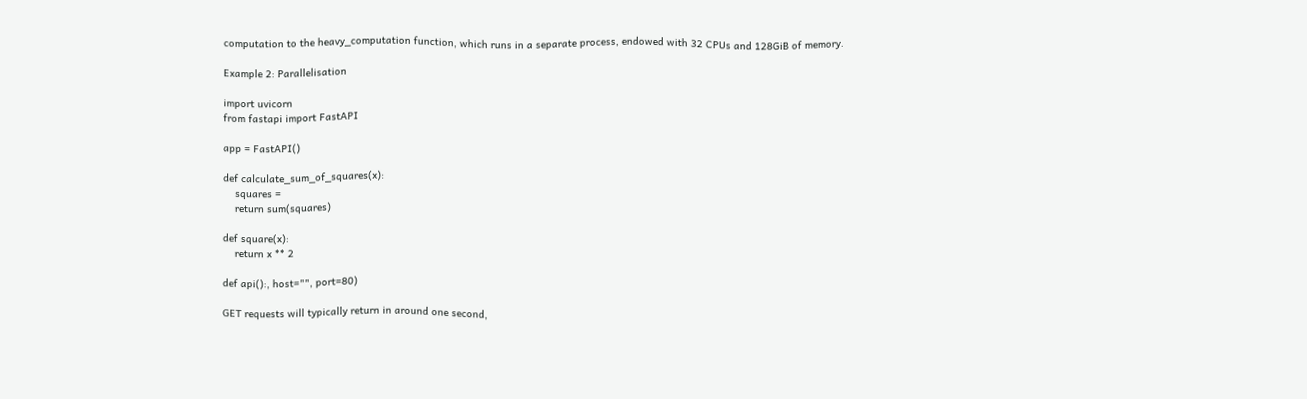computation to the heavy_computation function, which runs in a separate process, endowed with 32 CPUs and 128GiB of memory.

Example 2: Parallelisation

import uvicorn
from fastapi import FastAPI

app = FastAPI()

def calculate_sum_of_squares(x):
    squares =
    return sum(squares)

def square(x):
    return x ** 2

def api():, host="", port=80)

GET requests will typically return in around one second,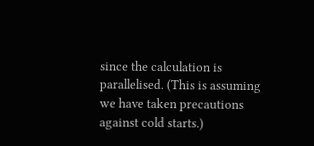since the calculation is parallelised. (This is assuming we have taken precautions against cold starts.)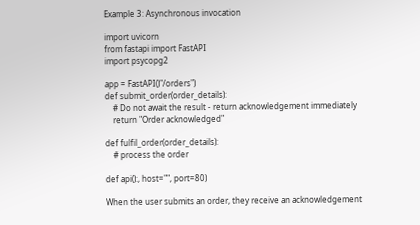Example 3: Asynchronous invocation

import uvicorn
from fastapi import FastAPI
import psycopg2

app = FastAPI()"/orders")
def submit_order(order_details):
    # Do not await the result - return acknowledgement immediately
    return "Order acknowledged"

def fulfil_order(order_details):
    # process the order

def api():, host="", port=80)

When the user submits an order, they receive an acknowledgement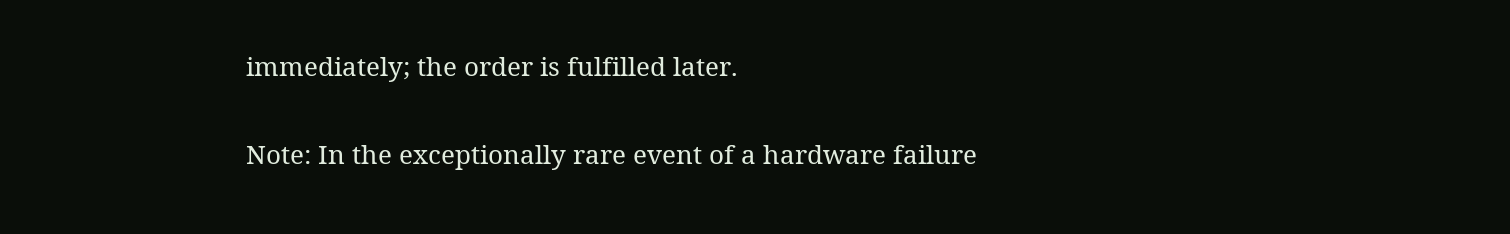immediately; the order is fulfilled later.

Note: In the exceptionally rare event of a hardware failure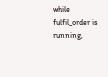while fulfil_order is running,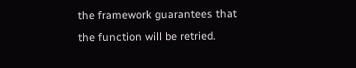the framework guarantees that the function will be retried.